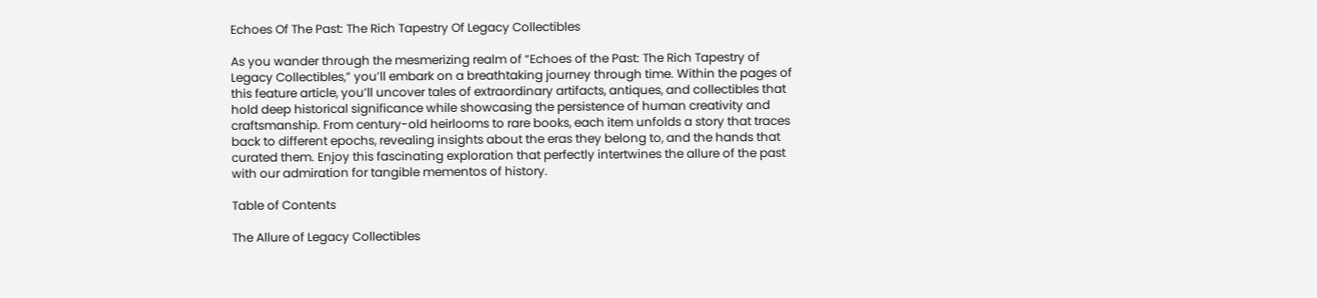Echoes Of The Past: The Rich Tapestry Of Legacy Collectibles

As you wander through the mesmerizing realm of “Echoes of the Past: The Rich Tapestry of Legacy Collectibles,” you’ll embark on a breathtaking journey through time. Within the pages of this feature article, you’ll uncover tales of extraordinary artifacts, antiques, and collectibles that hold deep historical significance while showcasing the persistence of human creativity and craftsmanship. From century-old heirlooms to rare books, each item unfolds a story that traces back to different epochs, revealing insights about the eras they belong to, and the hands that curated them. Enjoy this fascinating exploration that perfectly intertwines the allure of the past with our admiration for tangible mementos of history.

Table of Contents

The Allure of Legacy Collectibles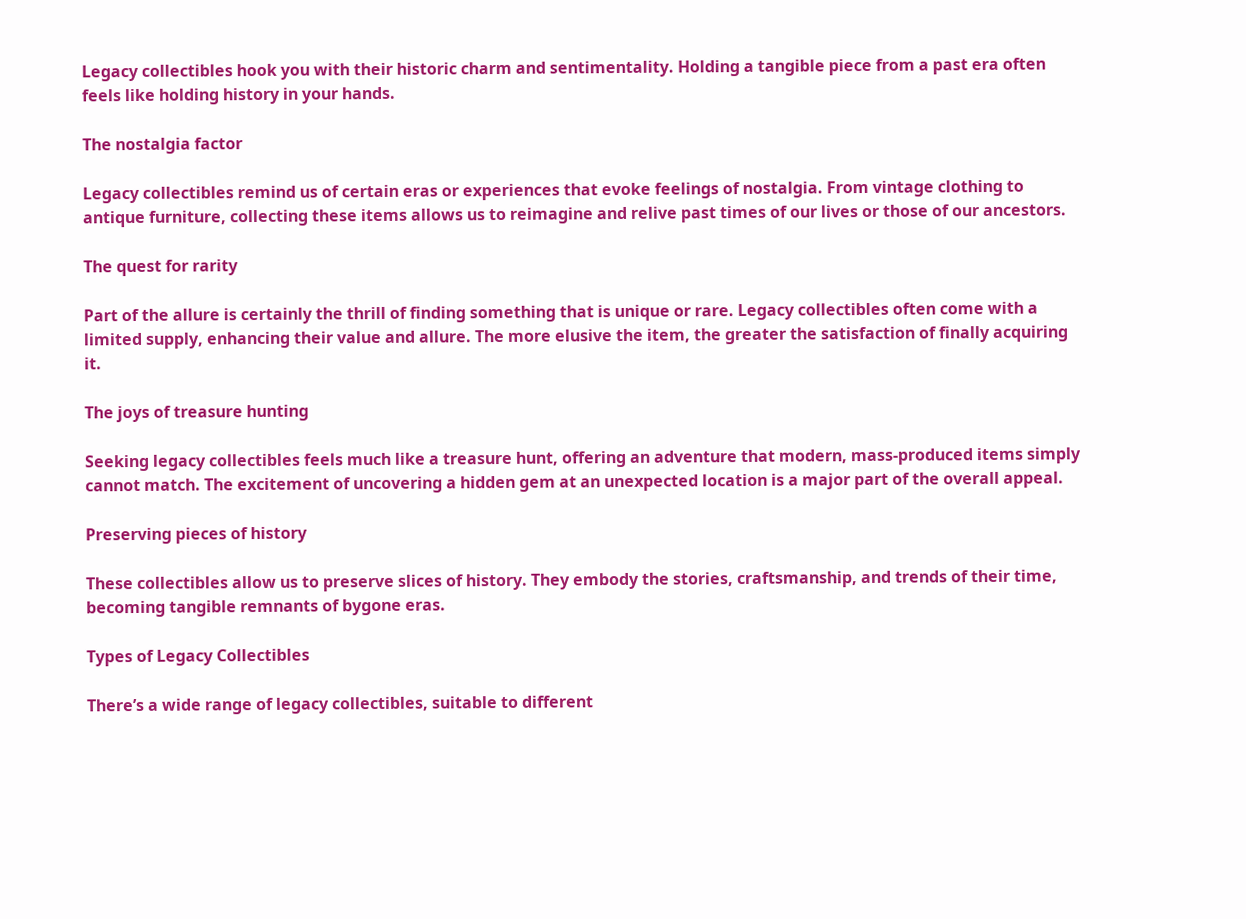Legacy collectibles hook you with their historic charm and sentimentality. Holding a tangible piece from a past era often feels like holding history in your hands.

The nostalgia factor

Legacy collectibles remind us of certain eras or experiences that evoke feelings of nostalgia. From vintage clothing to antique furniture, collecting these items allows us to reimagine and relive past times of our lives or those of our ancestors.

The quest for rarity

Part of the allure is certainly the thrill of finding something that is unique or rare. Legacy collectibles often come with a limited supply, enhancing their value and allure. The more elusive the item, the greater the satisfaction of finally acquiring it.

The joys of treasure hunting

Seeking legacy collectibles feels much like a treasure hunt, offering an adventure that modern, mass-produced items simply cannot match. The excitement of uncovering a hidden gem at an unexpected location is a major part of the overall appeal.

Preserving pieces of history

These collectibles allow us to preserve slices of history. They embody the stories, craftsmanship, and trends of their time, becoming tangible remnants of bygone eras.

Types of Legacy Collectibles

There’s a wide range of legacy collectibles, suitable to different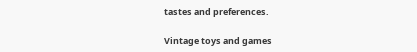tastes and preferences.

Vintage toys and games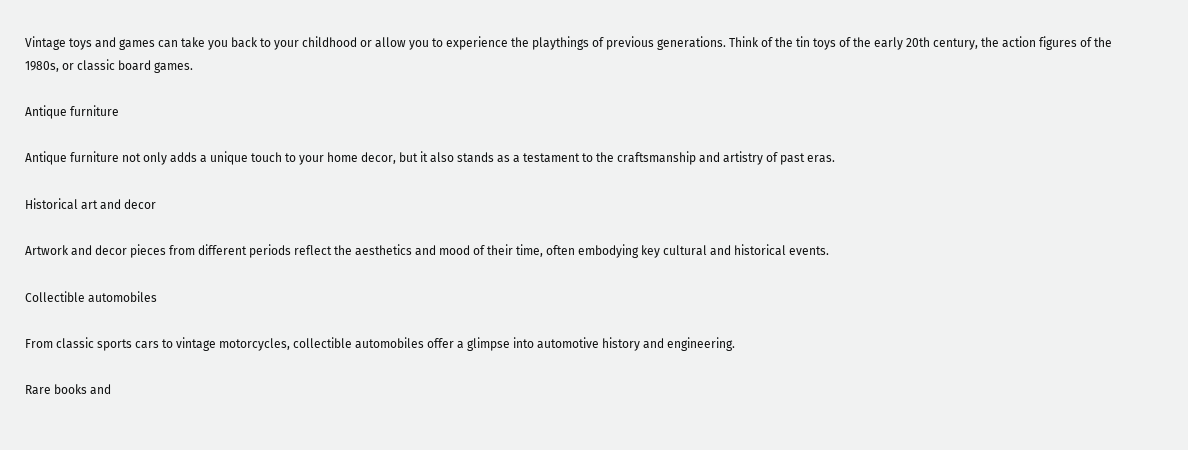Vintage toys and games can take you back to your childhood or allow you to experience the playthings of previous generations. Think of the tin toys of the early 20th century, the action figures of the 1980s, or classic board games.

Antique furniture

Antique furniture not only adds a unique touch to your home decor, but it also stands as a testament to the craftsmanship and artistry of past eras.

Historical art and decor

Artwork and decor pieces from different periods reflect the aesthetics and mood of their time, often embodying key cultural and historical events.

Collectible automobiles

From classic sports cars to vintage motorcycles, collectible automobiles offer a glimpse into automotive history and engineering.

Rare books and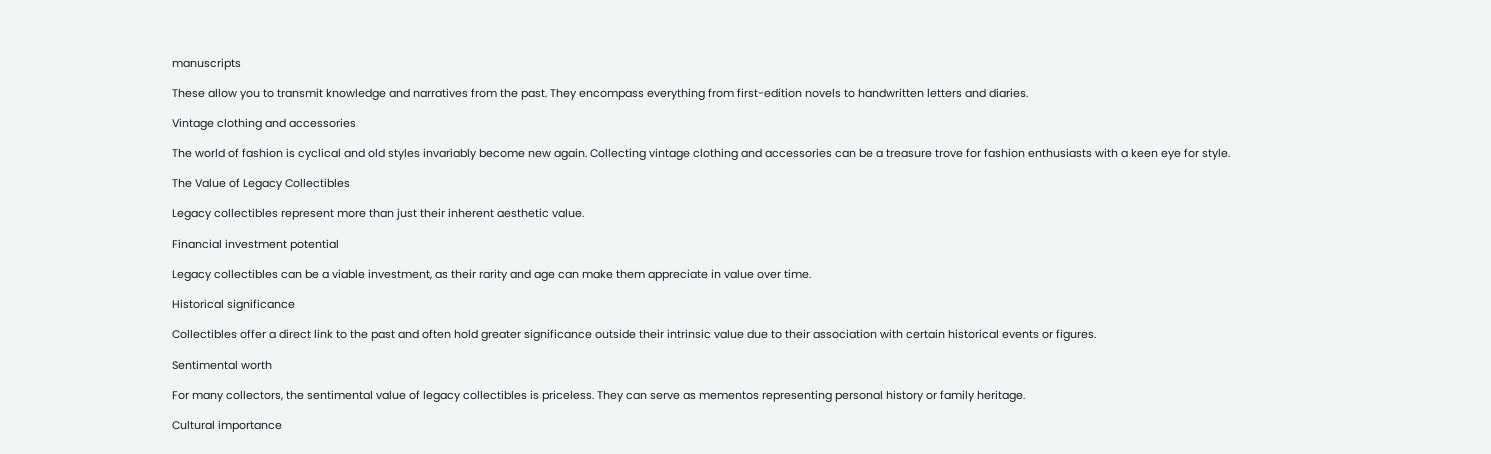manuscripts

These allow you to transmit knowledge and narratives from the past. They encompass everything from first-edition novels to handwritten letters and diaries.

Vintage clothing and accessories

The world of fashion is cyclical and old styles invariably become new again. Collecting vintage clothing and accessories can be a treasure trove for fashion enthusiasts with a keen eye for style.

The Value of Legacy Collectibles

Legacy collectibles represent more than just their inherent aesthetic value.

Financial investment potential

Legacy collectibles can be a viable investment, as their rarity and age can make them appreciate in value over time.

Historical significance

Collectibles offer a direct link to the past and often hold greater significance outside their intrinsic value due to their association with certain historical events or figures.

Sentimental worth

For many collectors, the sentimental value of legacy collectibles is priceless. They can serve as mementos representing personal history or family heritage.

Cultural importance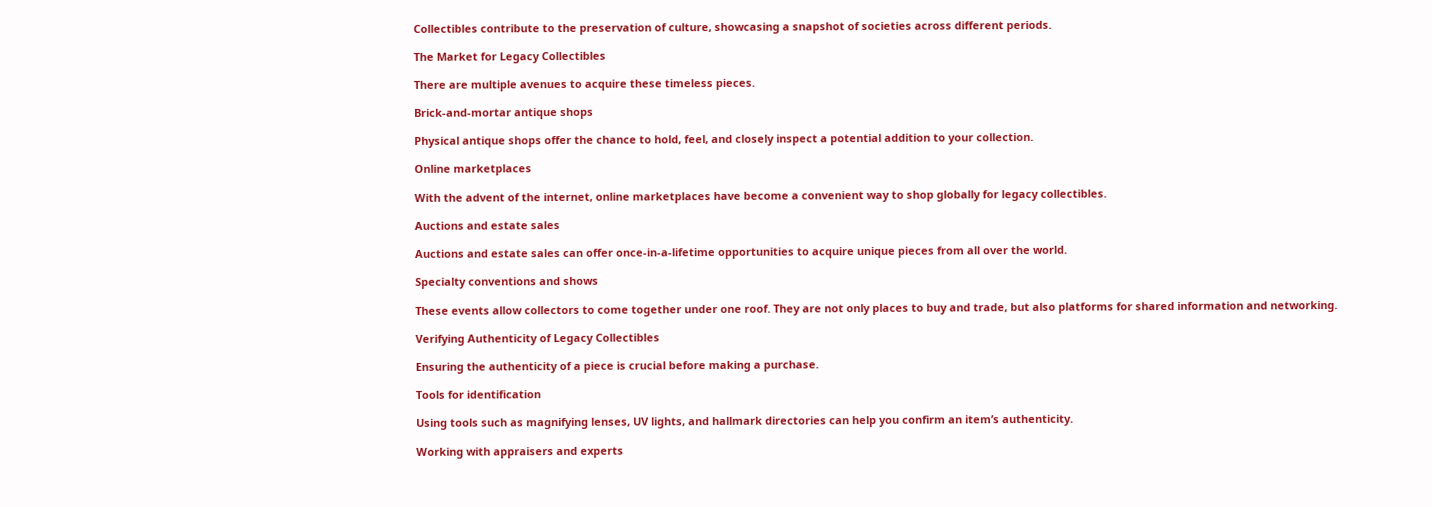Collectibles contribute to the preservation of culture, showcasing a snapshot of societies across different periods.

The Market for Legacy Collectibles

There are multiple avenues to acquire these timeless pieces.

Brick-and-mortar antique shops

Physical antique shops offer the chance to hold, feel, and closely inspect a potential addition to your collection.

Online marketplaces

With the advent of the internet, online marketplaces have become a convenient way to shop globally for legacy collectibles.

Auctions and estate sales

Auctions and estate sales can offer once-in-a-lifetime opportunities to acquire unique pieces from all over the world.

Specialty conventions and shows

These events allow collectors to come together under one roof. They are not only places to buy and trade, but also platforms for shared information and networking.

Verifying Authenticity of Legacy Collectibles

Ensuring the authenticity of a piece is crucial before making a purchase.

Tools for identification

Using tools such as magnifying lenses, UV lights, and hallmark directories can help you confirm an item’s authenticity.

Working with appraisers and experts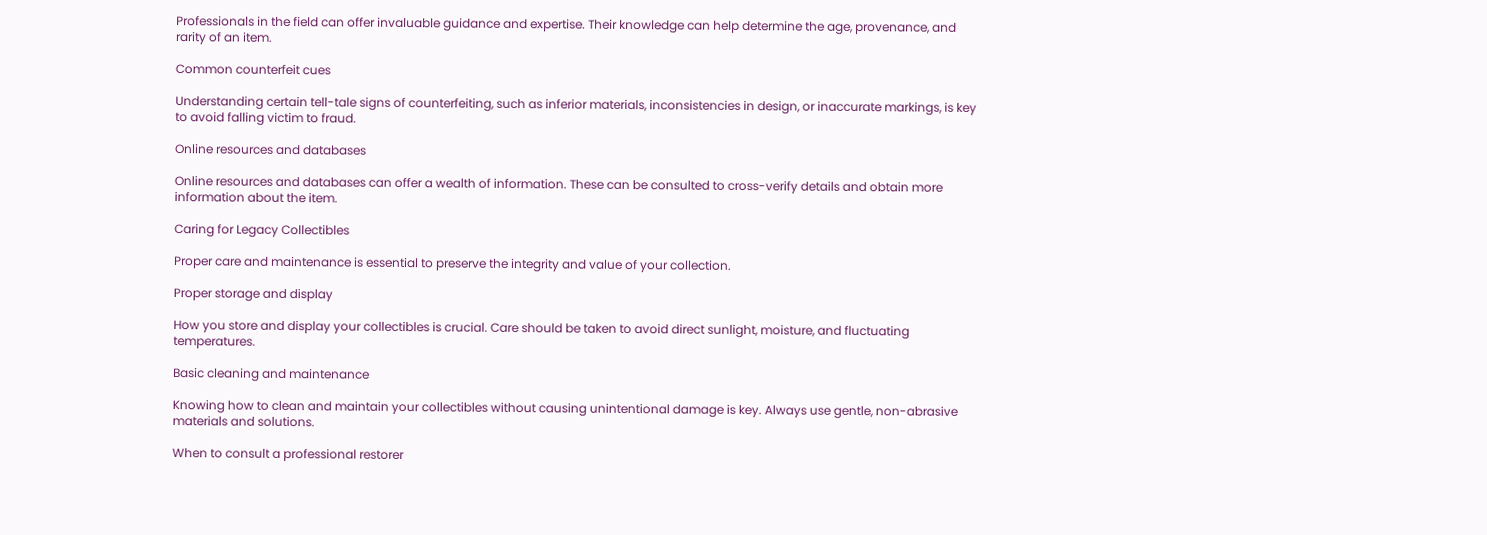Professionals in the field can offer invaluable guidance and expertise. Their knowledge can help determine the age, provenance, and rarity of an item.

Common counterfeit cues

Understanding certain tell-tale signs of counterfeiting, such as inferior materials, inconsistencies in design, or inaccurate markings, is key to avoid falling victim to fraud.

Online resources and databases

Online resources and databases can offer a wealth of information. These can be consulted to cross-verify details and obtain more information about the item.

Caring for Legacy Collectibles

Proper care and maintenance is essential to preserve the integrity and value of your collection.

Proper storage and display

How you store and display your collectibles is crucial. Care should be taken to avoid direct sunlight, moisture, and fluctuating temperatures.

Basic cleaning and maintenance

Knowing how to clean and maintain your collectibles without causing unintentional damage is key. Always use gentle, non-abrasive materials and solutions.

When to consult a professional restorer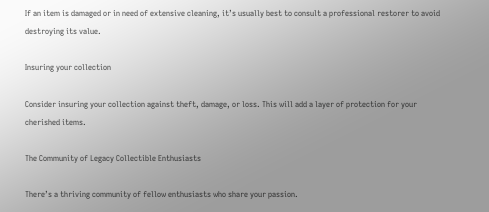If an item is damaged or in need of extensive cleaning, it’s usually best to consult a professional restorer to avoid destroying its value.

Insuring your collection

Consider insuring your collection against theft, damage, or loss. This will add a layer of protection for your cherished items.

The Community of Legacy Collectible Enthusiasts

There’s a thriving community of fellow enthusiasts who share your passion.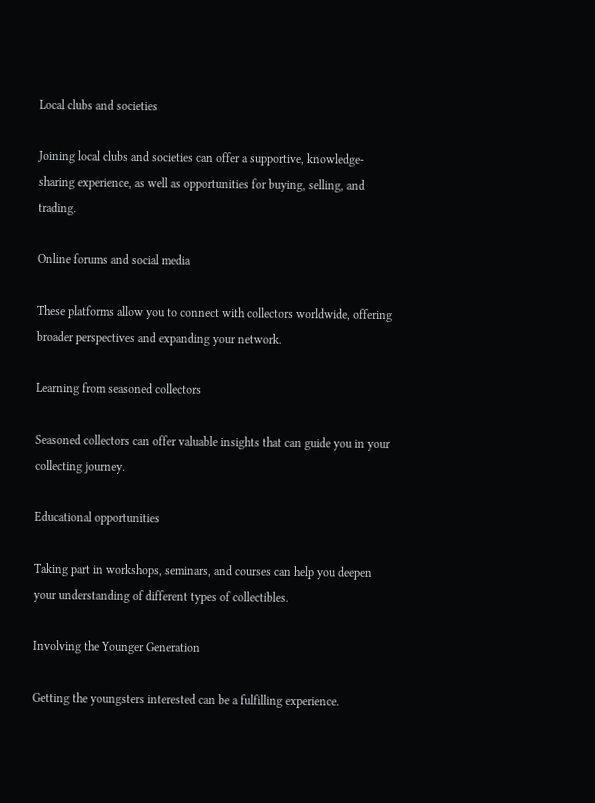Local clubs and societies

Joining local clubs and societies can offer a supportive, knowledge-sharing experience, as well as opportunities for buying, selling, and trading.

Online forums and social media

These platforms allow you to connect with collectors worldwide, offering broader perspectives and expanding your network.

Learning from seasoned collectors

Seasoned collectors can offer valuable insights that can guide you in your collecting journey.

Educational opportunities

Taking part in workshops, seminars, and courses can help you deepen your understanding of different types of collectibles.

Involving the Younger Generation

Getting the youngsters interested can be a fulfilling experience.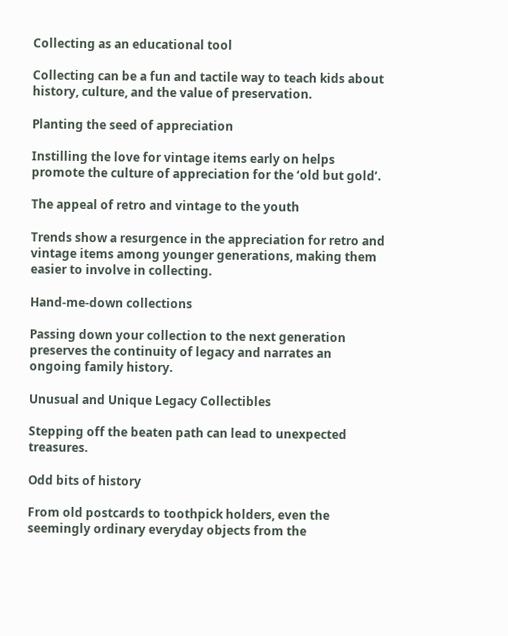Collecting as an educational tool

Collecting can be a fun and tactile way to teach kids about history, culture, and the value of preservation.

Planting the seed of appreciation

Instilling the love for vintage items early on helps promote the culture of appreciation for the ‘old but gold’.

The appeal of retro and vintage to the youth

Trends show a resurgence in the appreciation for retro and vintage items among younger generations, making them easier to involve in collecting.

Hand-me-down collections

Passing down your collection to the next generation preserves the continuity of legacy and narrates an ongoing family history.

Unusual and Unique Legacy Collectibles

Stepping off the beaten path can lead to unexpected treasures.

Odd bits of history

From old postcards to toothpick holders, even the seemingly ordinary everyday objects from the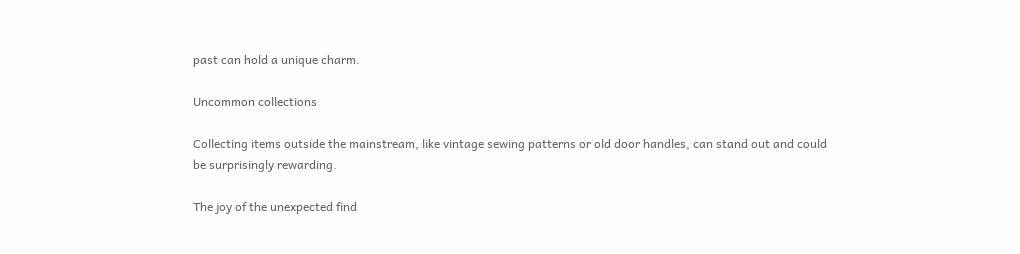past can hold a unique charm.

Uncommon collections

Collecting items outside the mainstream, like vintage sewing patterns or old door handles, can stand out and could be surprisingly rewarding.

The joy of the unexpected find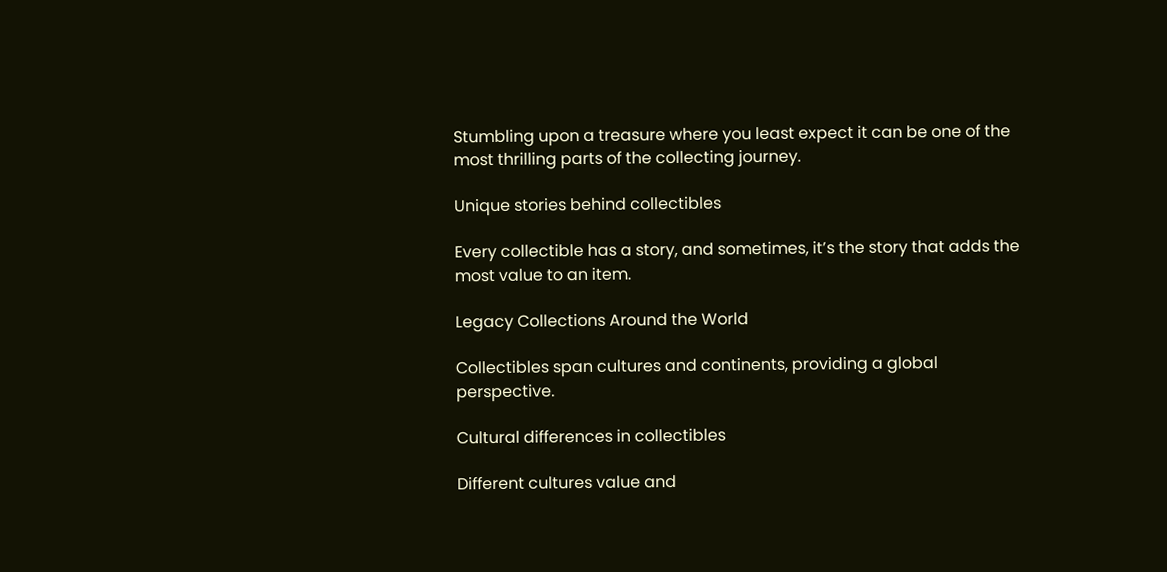Stumbling upon a treasure where you least expect it can be one of the most thrilling parts of the collecting journey.

Unique stories behind collectibles

Every collectible has a story, and sometimes, it’s the story that adds the most value to an item.

Legacy Collections Around the World

Collectibles span cultures and continents, providing a global perspective.

Cultural differences in collectibles

Different cultures value and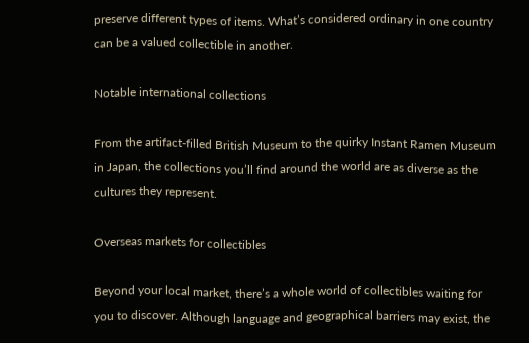preserve different types of items. What’s considered ordinary in one country can be a valued collectible in another.

Notable international collections

From the artifact-filled British Museum to the quirky Instant Ramen Museum in Japan, the collections you’ll find around the world are as diverse as the cultures they represent.

Overseas markets for collectibles

Beyond your local market, there’s a whole world of collectibles waiting for you to discover. Although language and geographical barriers may exist, the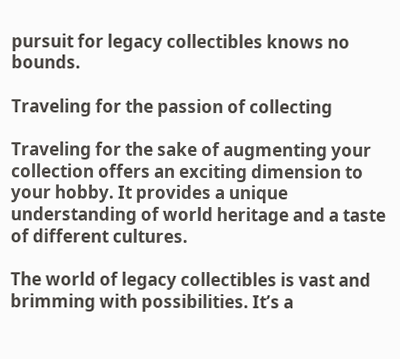pursuit for legacy collectibles knows no bounds.

Traveling for the passion of collecting

Traveling for the sake of augmenting your collection offers an exciting dimension to your hobby. It provides a unique understanding of world heritage and a taste of different cultures.

The world of legacy collectibles is vast and brimming with possibilities. It’s a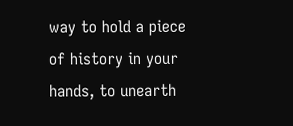way to hold a piece of history in your hands, to unearth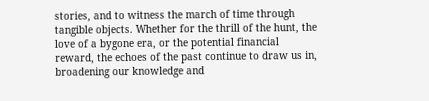stories, and to witness the march of time through tangible objects. Whether for the thrill of the hunt, the love of a bygone era, or the potential financial reward, the echoes of the past continue to draw us in, broadening our knowledge and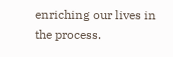enriching our lives in the process.